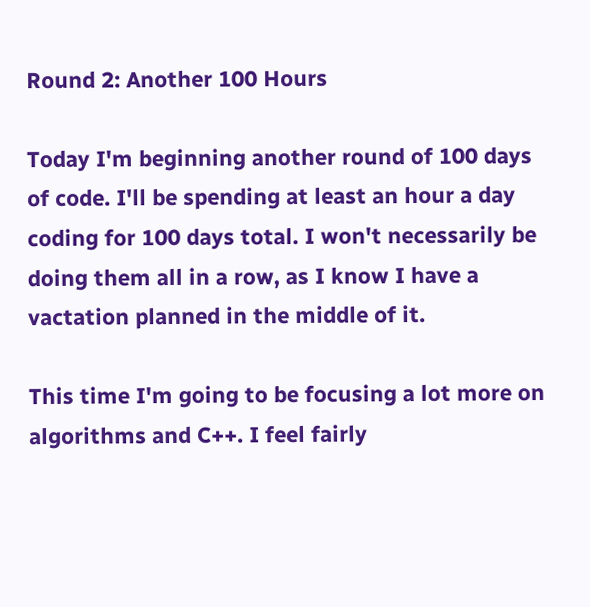Round 2: Another 100 Hours

Today I'm beginning another round of 100 days of code. I'll be spending at least an hour a day coding for 100 days total. I won't necessarily be doing them all in a row, as I know I have a vactation planned in the middle of it.

This time I'm going to be focusing a lot more on algorithms and C++. I feel fairly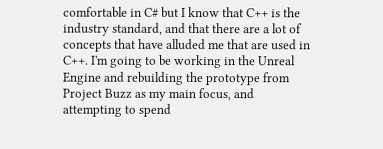comfortable in C# but I know that C++ is the industry standard, and that there are a lot of concepts that have alluded me that are used in C++. I'm going to be working in the Unreal Engine and rebuilding the prototype from Project Buzz as my main focus, and attempting to spend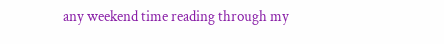any weekend time reading through my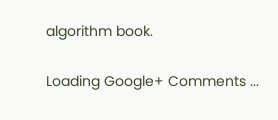algorithm book.

Loading Google+ Comments ...